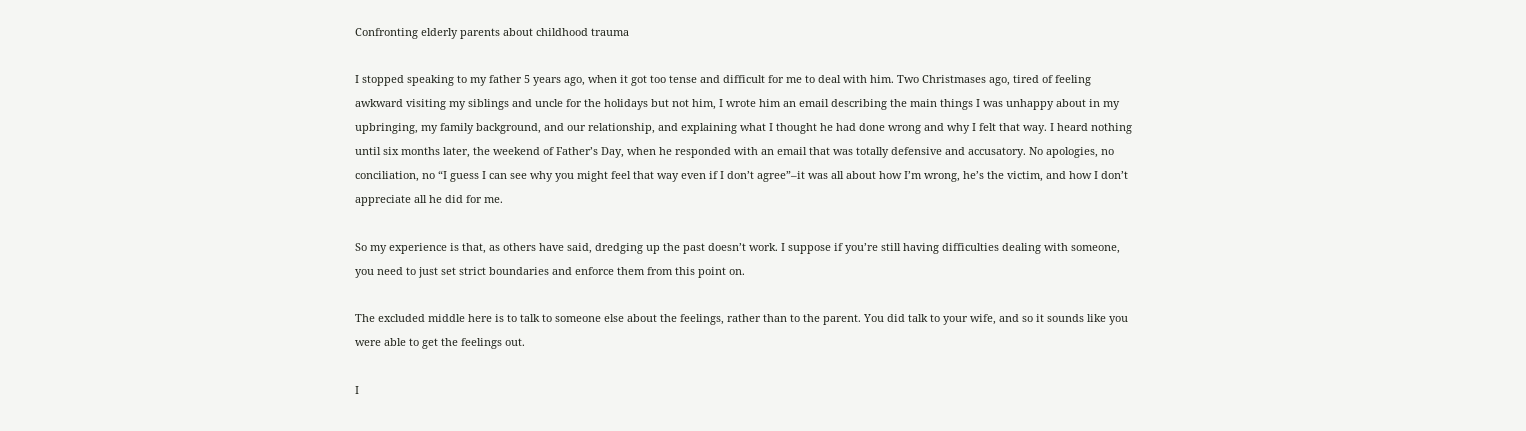Confronting elderly parents about childhood trauma

I stopped speaking to my father 5 years ago, when it got too tense and difficult for me to deal with him. Two Christmases ago, tired of feeling awkward visiting my siblings and uncle for the holidays but not him, I wrote him an email describing the main things I was unhappy about in my upbringing, my family background, and our relationship, and explaining what I thought he had done wrong and why I felt that way. I heard nothing until six months later, the weekend of Father’s Day, when he responded with an email that was totally defensive and accusatory. No apologies, no conciliation, no “I guess I can see why you might feel that way even if I don’t agree”–it was all about how I’m wrong, he’s the victim, and how I don’t appreciate all he did for me.

So my experience is that, as others have said, dredging up the past doesn’t work. I suppose if you’re still having difficulties dealing with someone, you need to just set strict boundaries and enforce them from this point on.

The excluded middle here is to talk to someone else about the feelings, rather than to the parent. You did talk to your wife, and so it sounds like you were able to get the feelings out.

I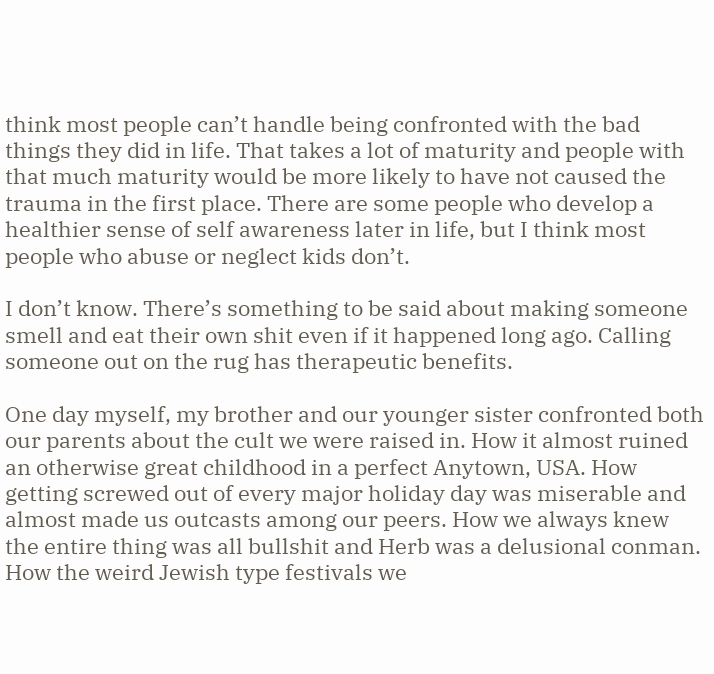think most people can’t handle being confronted with the bad things they did in life. That takes a lot of maturity and people with that much maturity would be more likely to have not caused the trauma in the first place. There are some people who develop a healthier sense of self awareness later in life, but I think most people who abuse or neglect kids don’t.

I don’t know. There’s something to be said about making someone smell and eat their own shit even if it happened long ago. Calling someone out on the rug has therapeutic benefits.

One day myself, my brother and our younger sister confronted both our parents about the cult we were raised in. How it almost ruined an otherwise great childhood in a perfect Anytown, USA. How getting screwed out of every major holiday day was miserable and almost made us outcasts among our peers. How we always knew the entire thing was all bullshit and Herb was a delusional conman. How the weird Jewish type festivals we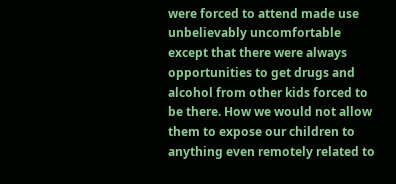were forced to attend made use unbelievably uncomfortable except that there were always opportunities to get drugs and alcohol from other kids forced to be there. How we would not allow them to expose our children to anything even remotely related to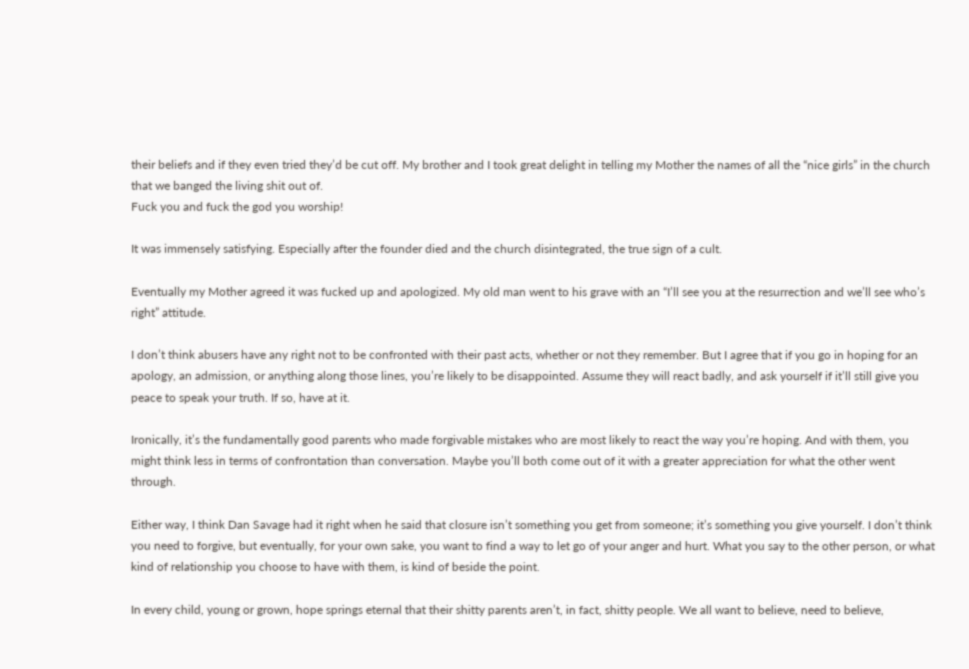their beliefs and if they even tried they’d be cut off. My brother and I took great delight in telling my Mother the names of all the “nice girls” in the church that we banged the living shit out of.
Fuck you and fuck the god you worship!

It was immensely satisfying. Especially after the founder died and the church disintegrated, the true sign of a cult.

Eventually my Mother agreed it was fucked up and apologized. My old man went to his grave with an “I’ll see you at the resurrection and we’ll see who’s right” attitude.

I don’t think abusers have any right not to be confronted with their past acts, whether or not they remember. But I agree that if you go in hoping for an apology, an admission, or anything along those lines, you’re likely to be disappointed. Assume they will react badly, and ask yourself if it’ll still give you peace to speak your truth. If so, have at it.

Ironically, it’s the fundamentally good parents who made forgivable mistakes who are most likely to react the way you’re hoping. And with them, you might think less in terms of confrontation than conversation. Maybe you’ll both come out of it with a greater appreciation for what the other went through.

Either way, I think Dan Savage had it right when he said that closure isn’t something you get from someone; it’s something you give yourself. I don’t think you need to forgive, but eventually, for your own sake, you want to find a way to let go of your anger and hurt. What you say to the other person, or what kind of relationship you choose to have with them, is kind of beside the point.

In every child, young or grown, hope springs eternal that their shitty parents aren’t, in fact, shitty people. We all want to believe, need to believe,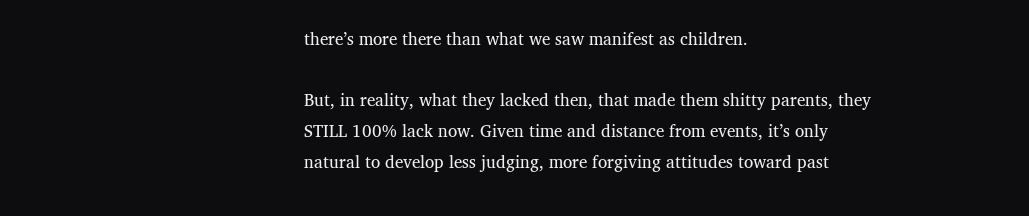there’s more there than what we saw manifest as children.

But, in reality, what they lacked then, that made them shitty parents, they STILL 100% lack now. Given time and distance from events, it’s only natural to develop less judging, more forgiving attitudes toward past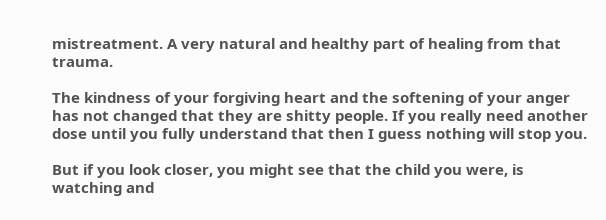mistreatment. A very natural and healthy part of healing from that trauma.

The kindness of your forgiving heart and the softening of your anger has not changed that they are shitty people. If you really need another dose until you fully understand that then I guess nothing will stop you.

But if you look closer, you might see that the child you were, is watching and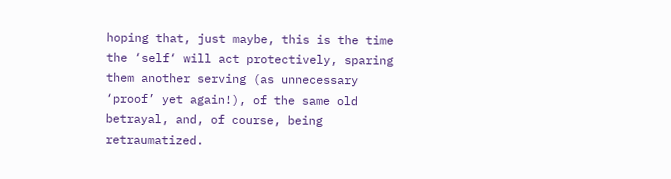hoping that, just maybe, this is the time the ‘self‘ will act protectively, sparing them another serving (as unnecessary ‘proof’ yet again!), of the same old betrayal, and, of course, being retraumatized.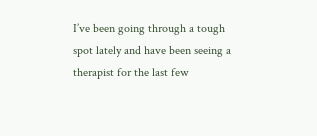I’ve been going through a tough spot lately and have been seeing a therapist for the last few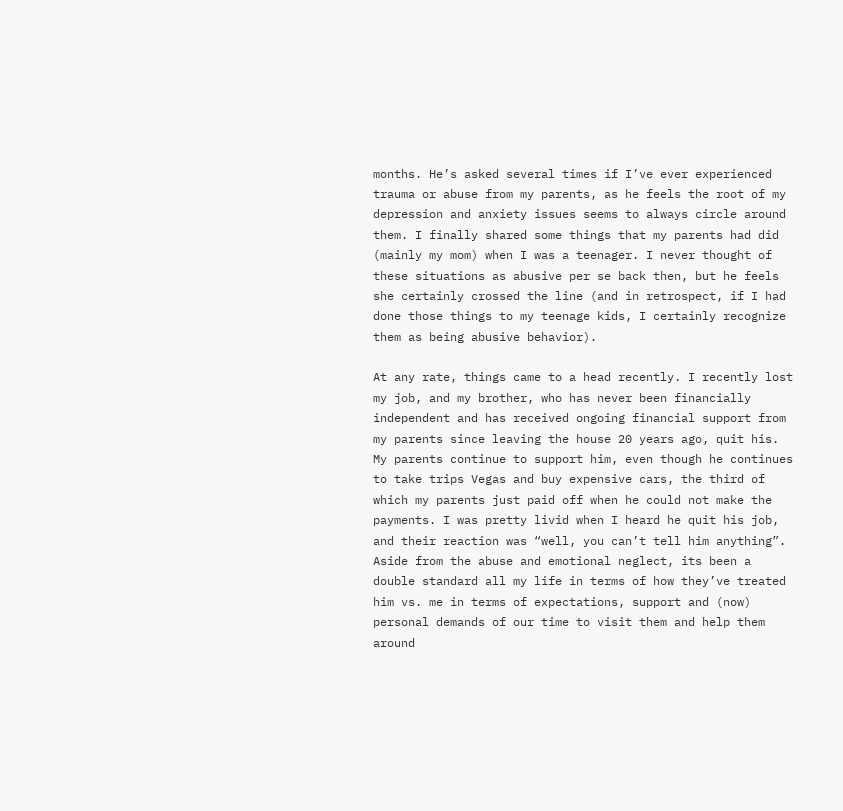months. He’s asked several times if I’ve ever experienced trauma or abuse from my parents, as he feels the root of my depression and anxiety issues seems to always circle around them. I finally shared some things that my parents had did (mainly my mom) when I was a teenager. I never thought of these situations as abusive per se back then, but he feels she certainly crossed the line (and in retrospect, if I had done those things to my teenage kids, I certainly recognize them as being abusive behavior).

At any rate, things came to a head recently. I recently lost my job, and my brother, who has never been financially independent and has received ongoing financial support from my parents since leaving the house 20 years ago, quit his. My parents continue to support him, even though he continues to take trips Vegas and buy expensive cars, the third of which my parents just paid off when he could not make the payments. I was pretty livid when I heard he quit his job, and their reaction was “well, you can’t tell him anything”. Aside from the abuse and emotional neglect, its been a double standard all my life in terms of how they’ve treated him vs. me in terms of expectations, support and (now) personal demands of our time to visit them and help them around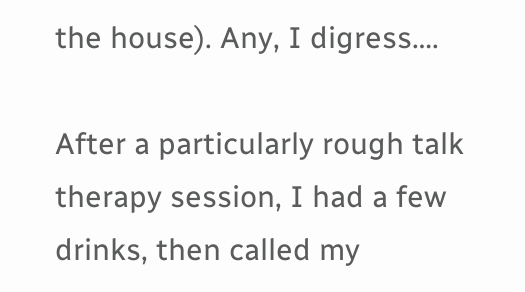the house). Any, I digress….

After a particularly rough talk therapy session, I had a few drinks, then called my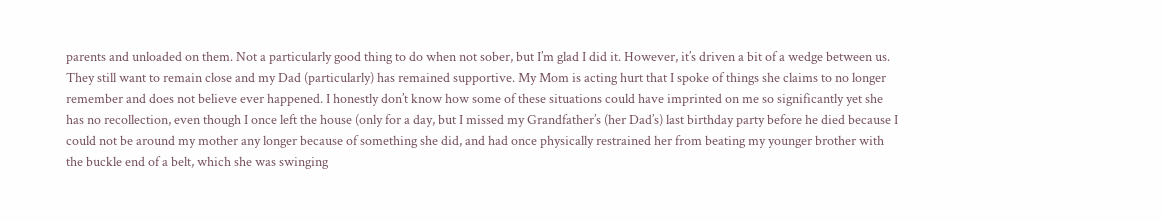parents and unloaded on them. Not a particularly good thing to do when not sober, but I’m glad I did it. However, it’s driven a bit of a wedge between us. They still want to remain close and my Dad (particularly) has remained supportive. My Mom is acting hurt that I spoke of things she claims to no longer remember and does not believe ever happened. I honestly don’t know how some of these situations could have imprinted on me so significantly yet she has no recollection, even though I once left the house (only for a day, but I missed my Grandfather’s (her Dad’s) last birthday party before he died because I could not be around my mother any longer because of something she did, and had once physically restrained her from beating my younger brother with the buckle end of a belt, which she was swinging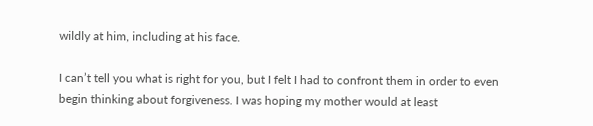wildly at him, including at his face.

I can’t tell you what is right for you, but I felt I had to confront them in order to even begin thinking about forgiveness. I was hoping my mother would at least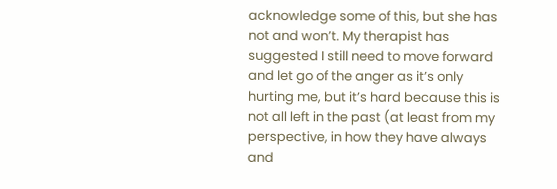acknowledge some of this, but she has not and won’t. My therapist has suggested I still need to move forward and let go of the anger as it’s only hurting me, but it’s hard because this is not all left in the past (at least from my perspective, in how they have always and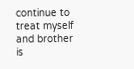continue to treat myself and brother is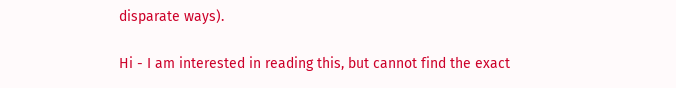disparate ways).

Hi - I am interested in reading this, but cannot find the exact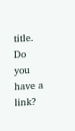title. Do you have a link?